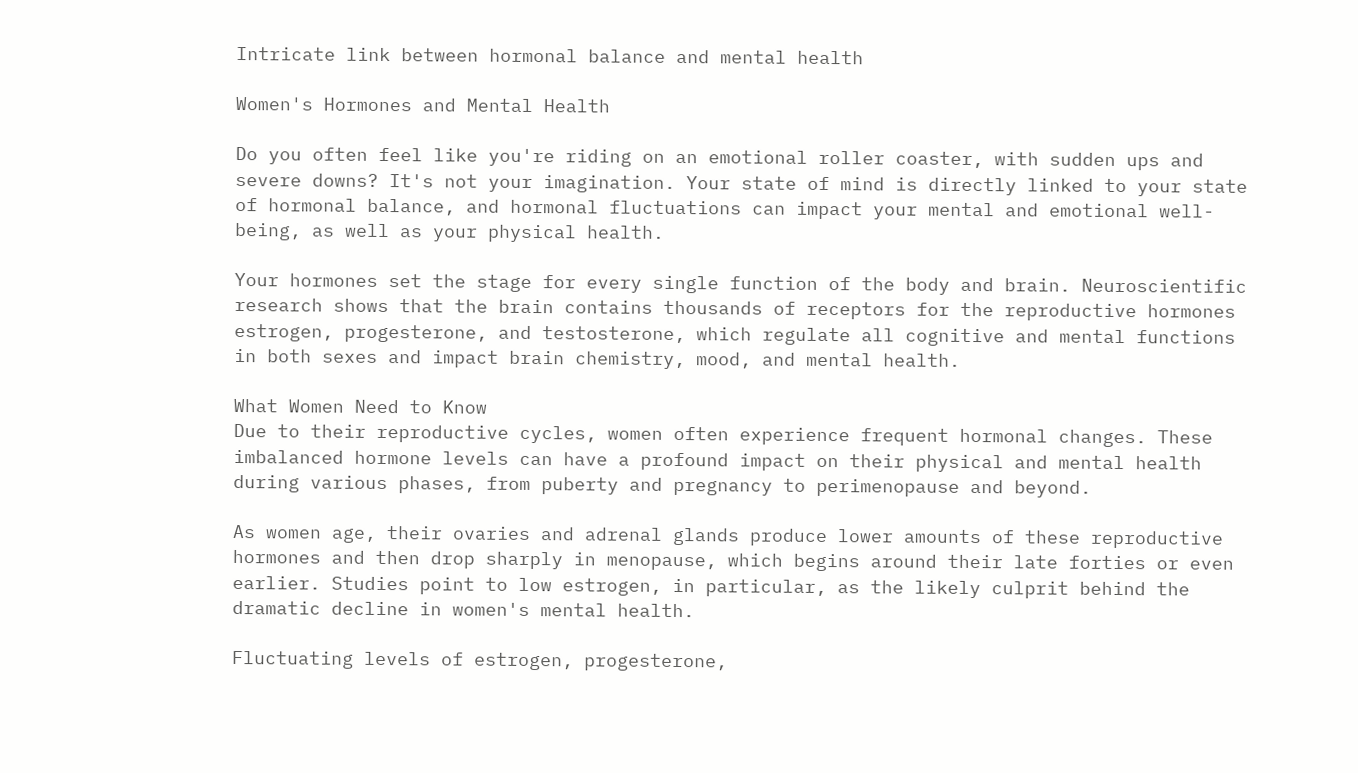Intricate link between hormonal balance and mental health

Women's Hormones and Mental Health

Do you often feel like you're riding on an emotional roller coaster, with sudden ups and severe downs? It's not your imagination. Your state of mind is directly linked to your state of hormonal balance, and hormonal fluctuations can impact your mental and emotional well-being, as well as your physical health.

Your hormones set the stage for every single function of the body and brain. Neuroscientific research shows that the brain contains thousands of receptors for the reproductive hormones estrogen, progesterone, and testosterone, which regulate all cognitive and mental functions in both sexes and impact brain chemistry, mood, and mental health.

What Women Need to Know
Due to their reproductive cycles, women often experience frequent hormonal changes. These imbalanced hormone levels can have a profound impact on their physical and mental health during various phases, from puberty and pregnancy to perimenopause and beyond.

As women age, their ovaries and adrenal glands produce lower amounts of these reproductive hormones and then drop sharply in menopause, which begins around their late forties or even earlier. Studies point to low estrogen, in particular, as the likely culprit behind the dramatic decline in women's mental health.

Fluctuating levels of estrogen, progesterone,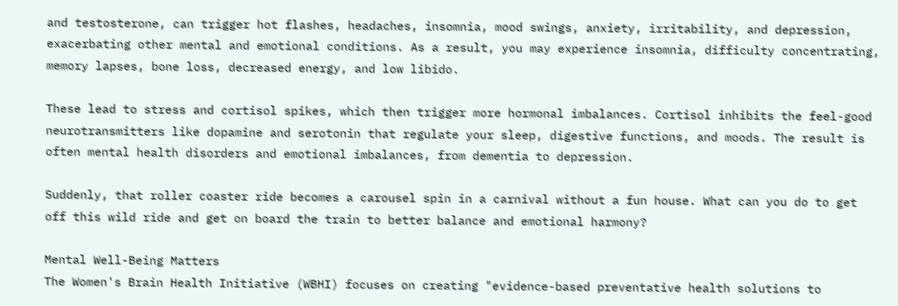and testosterone, can trigger hot flashes, headaches, insomnia, mood swings, anxiety, irritability, and depression, exacerbating other mental and emotional conditions. As a result, you may experience insomnia, difficulty concentrating, memory lapses, bone loss, decreased energy, and low libido.

These lead to stress and cortisol spikes, which then trigger more hormonal imbalances. Cortisol inhibits the feel-good neurotransmitters like dopamine and serotonin that regulate your sleep, digestive functions, and moods. The result is often mental health disorders and emotional imbalances, from dementia to depression.

Suddenly, that roller coaster ride becomes a carousel spin in a carnival without a fun house. What can you do to get off this wild ride and get on board the train to better balance and emotional harmony?

Mental Well-Being Matters
The Women's Brain Health Initiative (WBHI) focuses on creating "evidence-based preventative health solutions to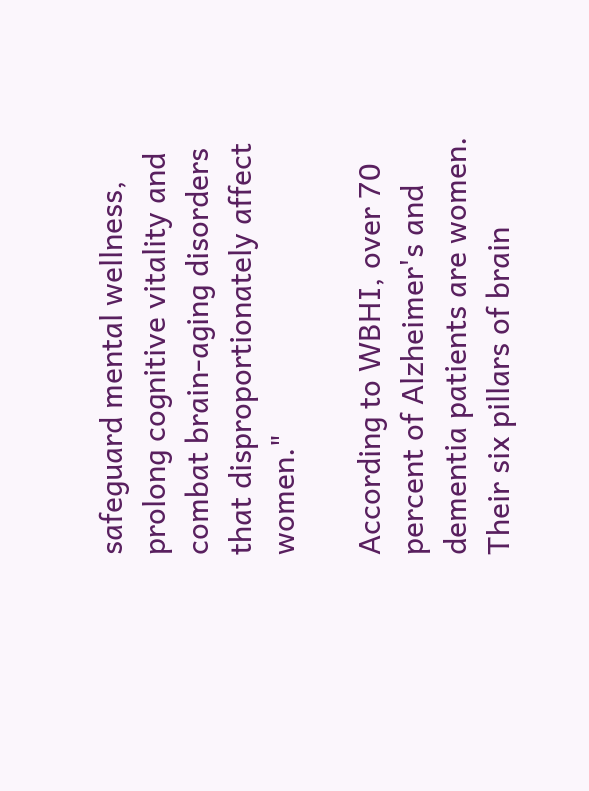safeguard mental wellness, prolong cognitive vitality and combat brain-aging disorders that disproportionately affect women."

According to WBHI, over 70 percent of Alzheimer's and dementia patients are women. Their six pillars of brain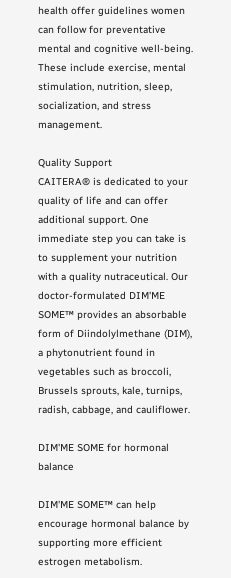health offer guidelines women can follow for preventative mental and cognitive well-being. These include exercise, mental stimulation, nutrition, sleep, socialization, and stress management.

Quality Support
CAITERA® is dedicated to your quality of life and can offer additional support. One immediate step you can take is to supplement your nutrition with a quality nutraceutical. Our doctor-formulated DIM'ME SOME™ provides an absorbable form of Diindolylmethane (DIM), a phytonutrient found in vegetables such as broccoli, Brussels sprouts, kale, turnips, radish, cabbage, and cauliflower.

DIM'ME SOME for hormonal balance

DIM'ME SOME™ can help encourage hormonal balance by supporting more efficient estrogen metabolism.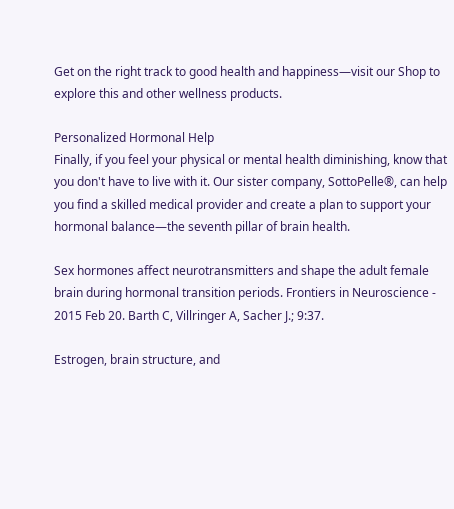Get on the right track to good health and happiness—visit our Shop to explore this and other wellness products.

Personalized Hormonal Help
Finally, if you feel your physical or mental health diminishing, know that you don't have to live with it. Our sister company, SottoPelle®, can help you find a skilled medical provider and create a plan to support your hormonal balance—the seventh pillar of brain health.

Sex hormones affect neurotransmitters and shape the adult female brain during hormonal transition periods. Frontiers in Neuroscience - 2015 Feb 20. Barth C, Villringer A, Sacher J.; 9:37.

Estrogen, brain structure, and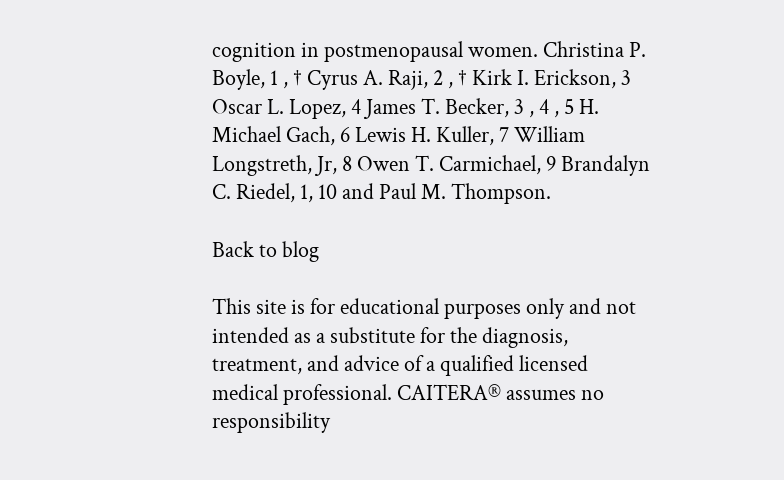cognition in postmenopausal women. Christina P. Boyle, 1 , † Cyrus A. Raji, 2 , † Kirk I. Erickson, 3 Oscar L. Lopez, 4 James T. Becker, 3 , 4 , 5 H. Michael Gach, 6 Lewis H. Kuller, 7 William Longstreth, Jr, 8 Owen T. Carmichael, 9 Brandalyn C. Riedel, 1, 10 and Paul M. Thompson.

Back to blog

This site is for educational purposes only and not intended as a substitute for the diagnosis, treatment, and advice of a qualified licensed medical professional. CAITERA® assumes no responsibility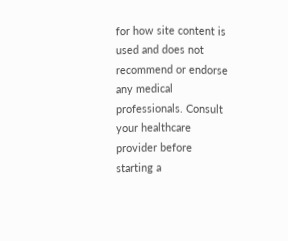for how site content is used and does not recommend or endorse any medical professionals. Consult your healthcare provider before starting a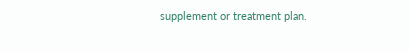supplement or treatment plan.